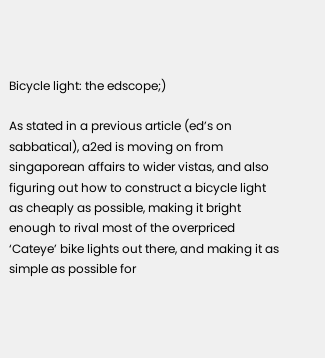Bicycle light: the edscope;)

As stated in a previous article (ed’s on sabbatical), a2ed is moving on from singaporean affairs to wider vistas, and also figuring out how to construct a bicycle light as cheaply as possible, making it bright enough to rival most of the overpriced ‘Cateye’ bike lights out there, and making it as simple as possible for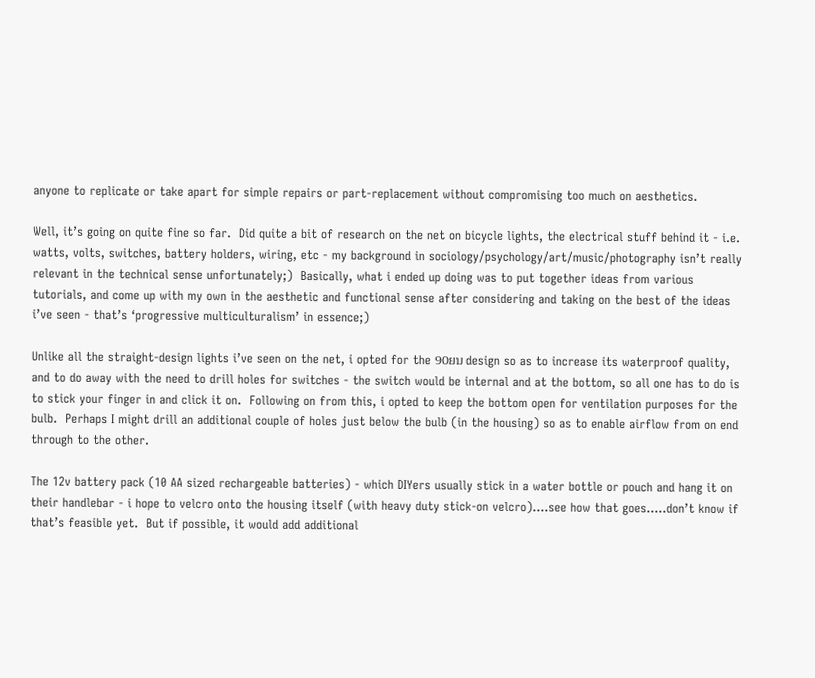anyone to replicate or take apart for simple repairs or part-replacement without compromising too much on aesthetics.

Well, it’s going on quite fine so far.  Did quite a bit of research on the net on bicycle lights, the electrical stuff behind it - i.e. watts, volts, switches, battery holders, wiring, etc - my background in sociology/psychology/art/music/photography isn’t really relevant in the technical sense unfortunately;)  Basically, what i ended up doing was to put together ideas from various tutorials, and come up with my own in the aesthetic and functional sense after considering and taking on the best of the ideas i’ve seen - that’s ‘progressive multiculturalism’ in essence;)

Unlike all the straight-design lights i’ve seen on the net, i opted for the 90ยบ design so as to increase its waterproof quality, and to do away with the need to drill holes for switches - the switch would be internal and at the bottom, so all one has to do is to stick your finger in and click it on.  Following on from this, i opted to keep the bottom open for ventilation purposes for the bulb.  Perhaps I might drill an additional couple of holes just below the bulb (in the housing) so as to enable airflow from on end through to the other.

The 12v battery pack (10 AA sized rechargeable batteries) - which DIYers usually stick in a water bottle or pouch and hang it on their handlebar - i hope to velcro onto the housing itself (with heavy duty stick-on velcro)....see how that goes.....don’t know if that’s feasible yet.  But if possible, it would add additional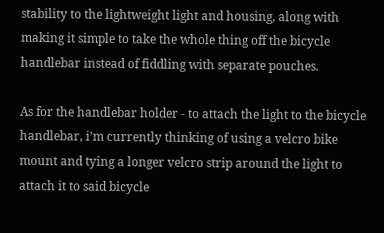stability to the lightweight light and housing, along with making it simple to take the whole thing off the bicycle handlebar instead of fiddling with separate pouches.

As for the handlebar holder - to attach the light to the bicycle handlebar, i’m currently thinking of using a velcro bike mount and tying a longer velcro strip around the light to attach it to said bicycle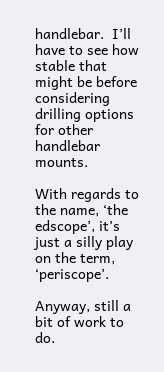handlebar.  I’ll have to see how stable that might be before considering drilling options for other handlebar mounts.

With regards to the name, ‘the edscope’, it’s just a silly play on the term, ‘periscope’.

Anyway, still a bit of work to do.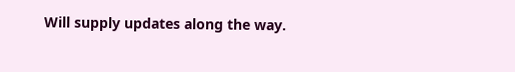Will supply updates along the way.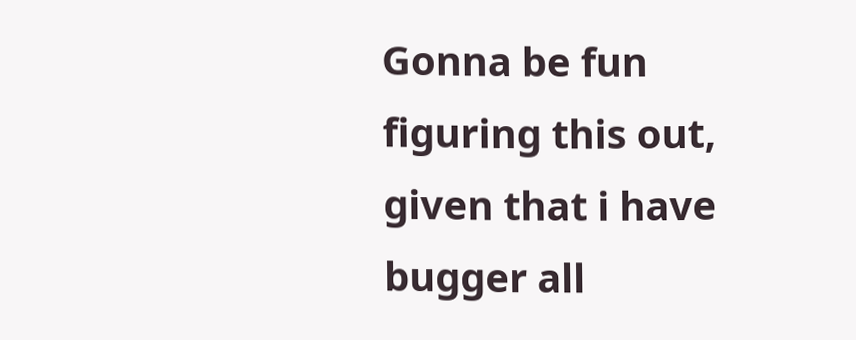Gonna be fun figuring this out, given that i have bugger all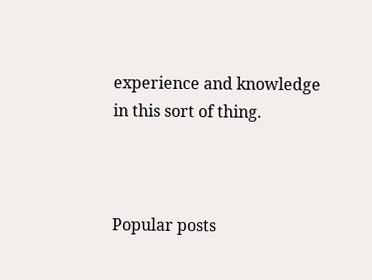experience and knowledge in this sort of thing.



Popular posts